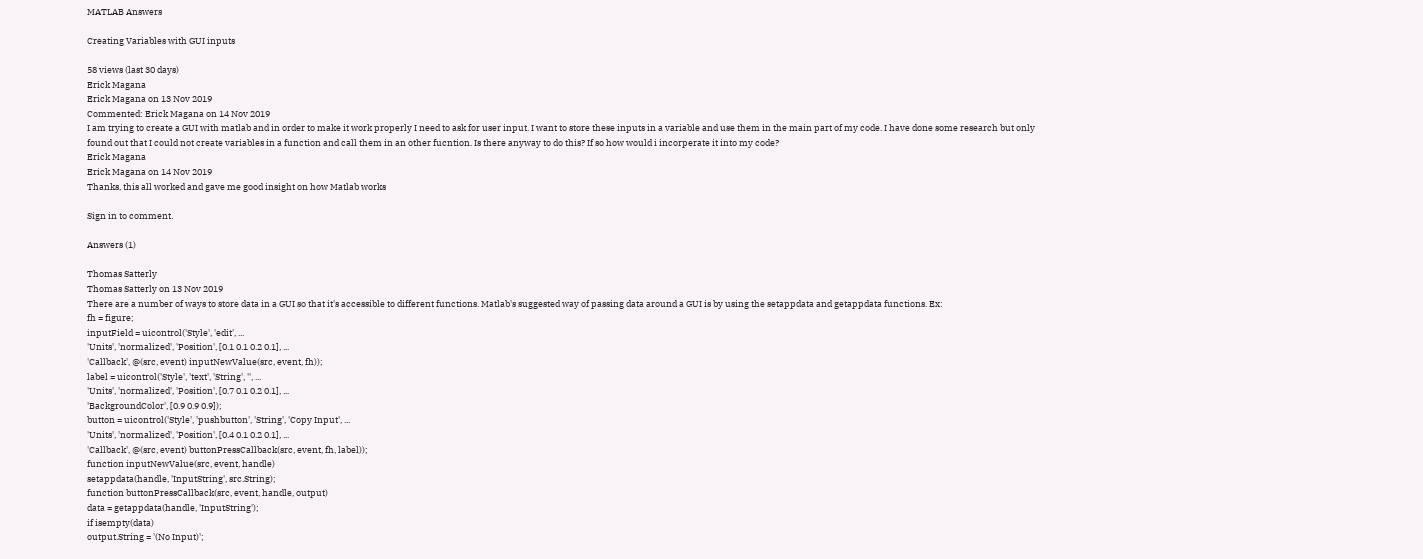MATLAB Answers

Creating Variables with GUI inputs

58 views (last 30 days)
Erick Magana
Erick Magana on 13 Nov 2019
Commented: Erick Magana on 14 Nov 2019
I am trying to create a GUI with matlab and in order to make it work properly I need to ask for user input. I want to store these inputs in a variable and use them in the main part of my code. I have done some research but only found out that I could not create variables in a function and call them in an other fucntion. Is there anyway to do this? If so how would i incorperate it into my code?
Erick Magana
Erick Magana on 14 Nov 2019
Thanks, this all worked and gave me good insight on how Matlab works

Sign in to comment.

Answers (1)

Thomas Satterly
Thomas Satterly on 13 Nov 2019
There are a number of ways to store data in a GUI so that it's accessible to different functions. Matlab's suggested way of passing data around a GUI is by using the setappdata and getappdata functions. Ex:
fh = figure;
inputField = uicontrol('Style', 'edit', ...
'Units', 'normalized', 'Position', [0.1 0.1 0.2 0.1], ...
'Callback', @(src, event) inputNewValue(src, event, fh));
label = uicontrol('Style', 'text', 'String', '', ...
'Units', 'normalized', 'Position', [0.7 0.1 0.2 0.1], ...
'BackgroundColor', [0.9 0.9 0.9]);
button = uicontrol('Style', 'pushbutton', 'String', 'Copy Input', ...
'Units', 'normalized', 'Position', [0.4 0.1 0.2 0.1], ...
'Callback', @(src, event) buttonPressCallback(src, event, fh, label));
function inputNewValue(src, event, handle)
setappdata(handle, 'InputString', src.String);
function buttonPressCallback(src, event, handle, output)
data = getappdata(handle, 'InputString');
if isempty(data)
output.String = '(No Input)';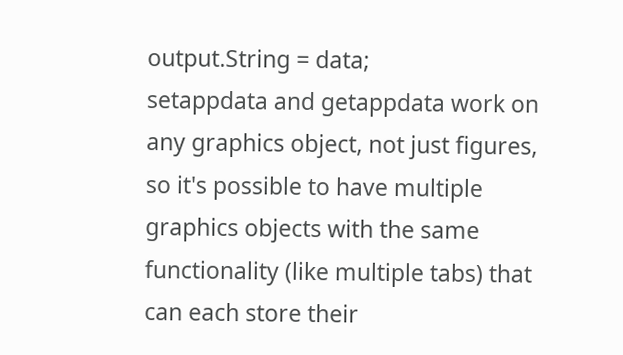output.String = data;
setappdata and getappdata work on any graphics object, not just figures, so it's possible to have multiple graphics objects with the same functionality (like multiple tabs) that can each store their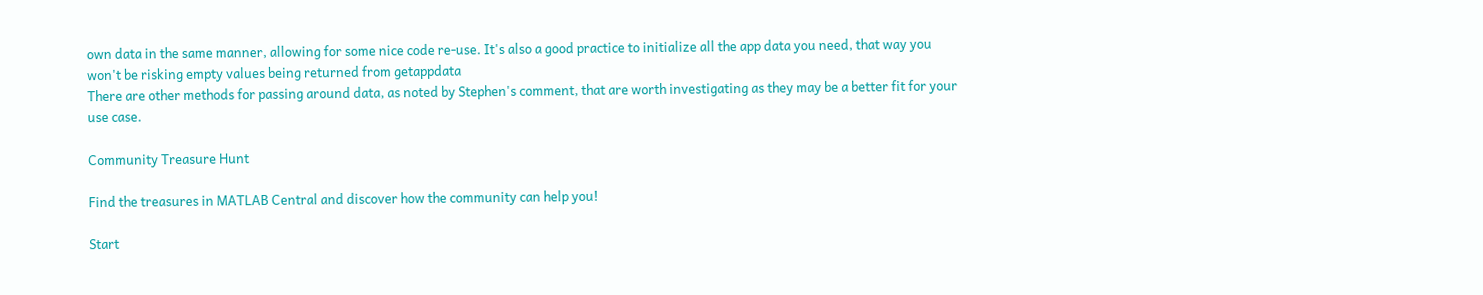own data in the same manner, allowing for some nice code re-use. It's also a good practice to initialize all the app data you need, that way you won't be risking empty values being returned from getappdata
There are other methods for passing around data, as noted by Stephen's comment, that are worth investigating as they may be a better fit for your use case.

Community Treasure Hunt

Find the treasures in MATLAB Central and discover how the community can help you!

Start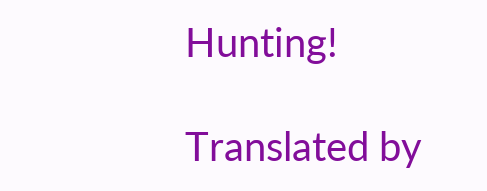Hunting!

Translated by